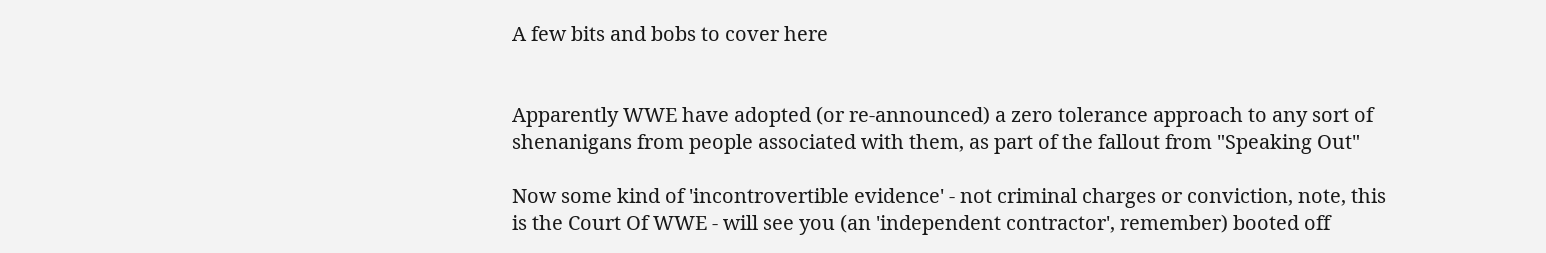A few bits and bobs to cover here


Apparently WWE have adopted (or re-announced) a zero tolerance approach to any sort of shenanigans from people associated with them, as part of the fallout from "Speaking Out"

Now some kind of 'incontrovertible evidence' - not criminal charges or conviction, note, this is the Court Of WWE - will see you (an 'independent contractor', remember) booted off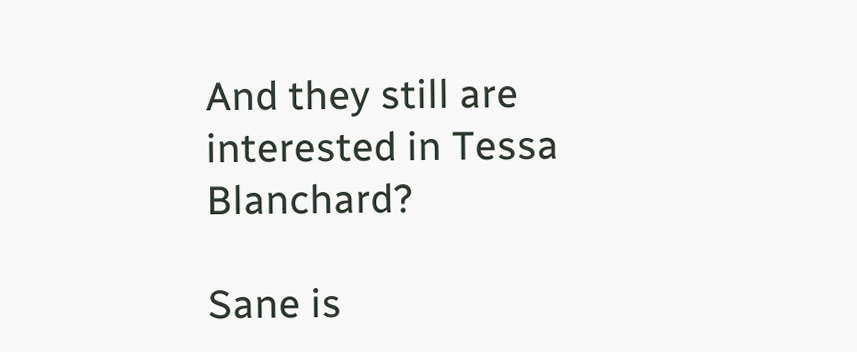And they still are interested in Tessa Blanchard?

Sane is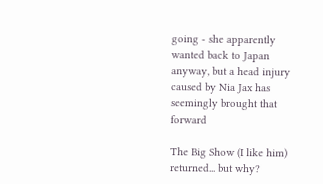going - she apparently wanted back to Japan anyway, but a head injury caused by Nia Jax has seemingly brought that forward

The Big Show (I like him) returned... but why?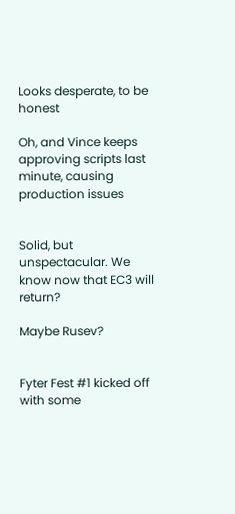Looks desperate, to be honest

Oh, and Vince keeps approving scripts last minute, causing production issues


Solid, but unspectacular. We know now that EC3 will return?

Maybe Rusev?


Fyter Fest #1 kicked off with some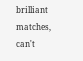brilliant matches, can't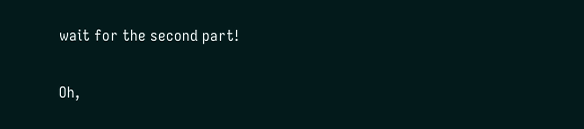wait for the second part!

Oh,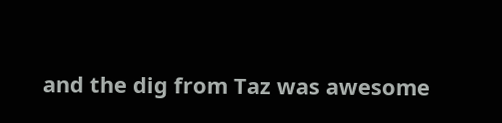and the dig from Taz was awesome